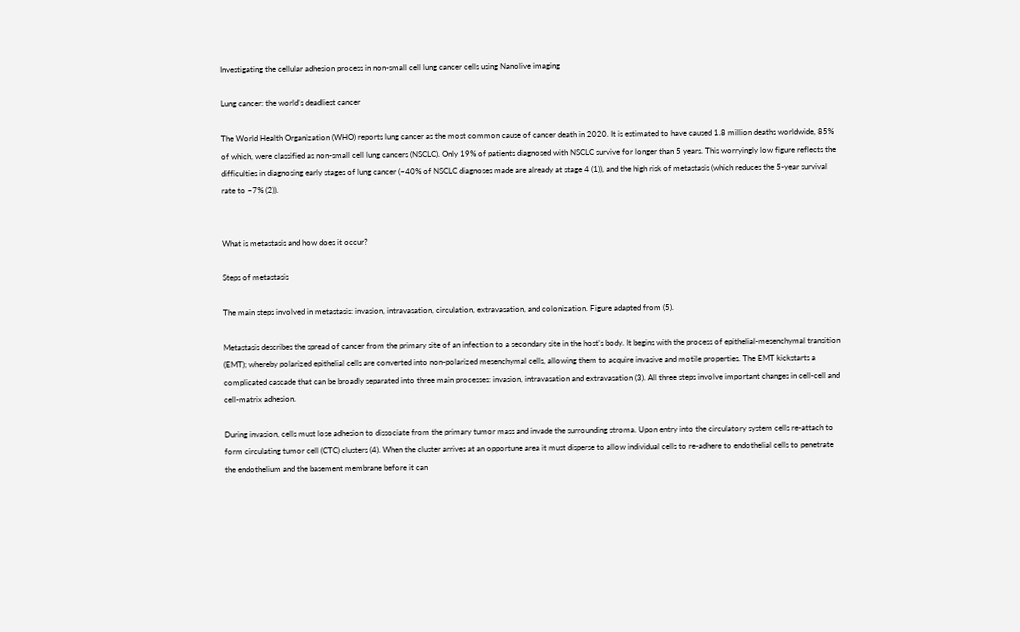Investigating the cellular adhesion process in non‐small cell lung cancer cells using Nanolive imaging

Lung cancer: the world’s deadliest cancer

The World Health Organization (WHO) reports lung cancer as the most common cause of cancer death in 2020. It is estimated to have caused 1.8 million deaths worldwide, 85% of which, were classified as non‐small cell lung cancers (NSCLC). Only 19% of patients diagnosed with NSCLC survive for longer than 5 years. This worryingly low figure reflects the difficulties in diagnosing early stages of lung cancer (~40% of NSCLC diagnoses made are already at stage 4 (1)), and the high risk of metastasis (which reduces the 5-year survival rate to ~7% (2)).


What is metastasis and how does it occur?

Steps of metastasis

The main steps involved in metastasis: invasion, intravasation, circulation, extravasation, and colonization. Figure adapted from (5).

Metastasis describes the spread of cancer from the primary site of an infection to a secondary site in the host’s body. It begins with the process of epithelial-mesenchymal transition (EMT); whereby polarized epithelial cells are converted into non-polarized mesenchymal cells, allowing them to acquire invasive and motile properties. The EMT kickstarts a complicated cascade that can be broadly separated into three main processes: invasion, intravasation and extravasation (3). All three steps involve important changes in cell-cell and cell-matrix adhesion.

During invasion, cells must lose adhesion to dissociate from the primary tumor mass and invade the surrounding stroma. Upon entry into the circulatory system cells re-attach to form circulating tumor cell (CTC) clusters (4). When the cluster arrives at an opportune area it must disperse to allow individual cells to re-adhere to endothelial cells to penetrate the endothelium and the basement membrane before it can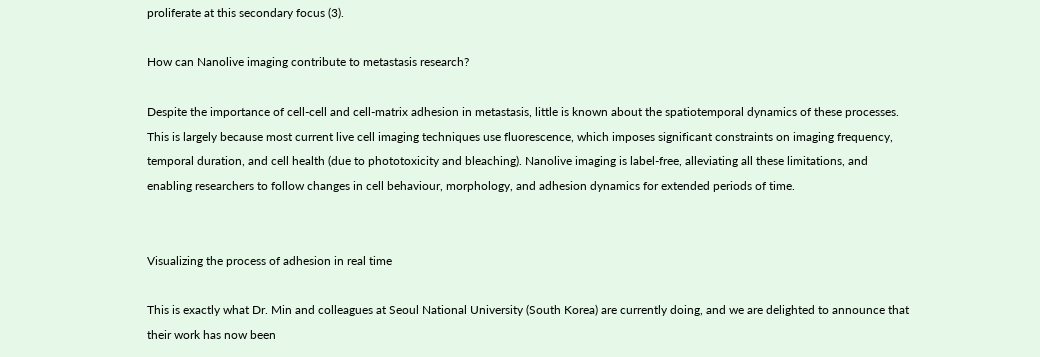proliferate at this secondary focus (3).

How can Nanolive imaging contribute to metastasis research?

Despite the importance of cell-cell and cell-matrix adhesion in metastasis, little is known about the spatiotemporal dynamics of these processes. This is largely because most current live cell imaging techniques use fluorescence, which imposes significant constraints on imaging frequency, temporal duration, and cell health (due to phototoxicity and bleaching). Nanolive imaging is label-free, alleviating all these limitations, and enabling researchers to follow changes in cell behaviour, morphology, and adhesion dynamics for extended periods of time.


Visualizing the process of adhesion in real time

This is exactly what Dr. Min and colleagues at Seoul National University (South Korea) are currently doing, and we are delighted to announce that their work has now been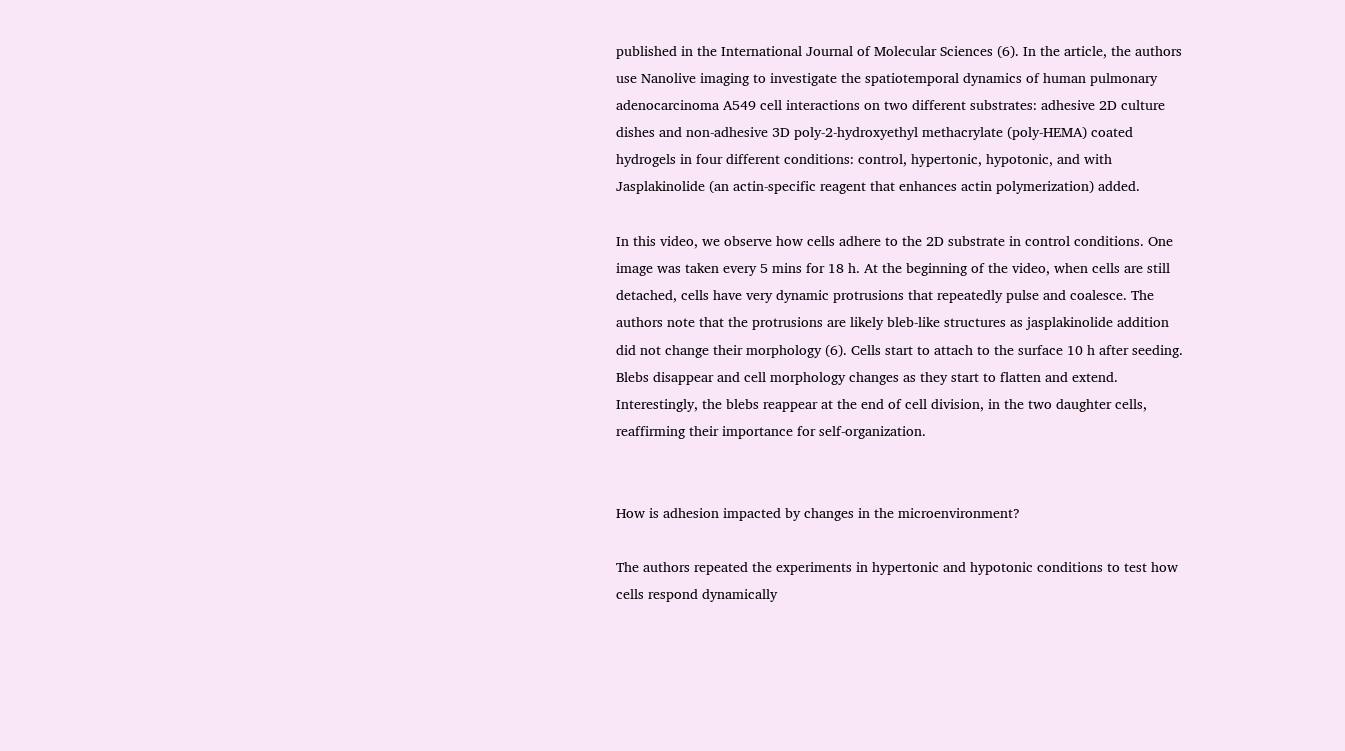published in the International Journal of Molecular Sciences (6). In the article, the authors use Nanolive imaging to investigate the spatiotemporal dynamics of human pulmonary adenocarcinoma A549 cell interactions on two different substrates: adhesive 2D culture dishes and non-adhesive 3D poly‐2‐hydroxyethyl methacrylate (poly‐HEMA) coated hydrogels in four different conditions: control, hypertonic, hypotonic, and with Jasplakinolide (an actin-specific reagent that enhances actin polymerization) added.

In this video, we observe how cells adhere to the 2D substrate in control conditions. One image was taken every 5 mins for 18 h. At the beginning of the video, when cells are still detached, cells have very dynamic protrusions that repeatedly pulse and coalesce. The authors note that the protrusions are likely bleb‐like structures as jasplakinolide addition did not change their morphology (6). Cells start to attach to the surface 10 h after seeding. Blebs disappear and cell morphology changes as they start to flatten and extend. Interestingly, the blebs reappear at the end of cell division, in the two daughter cells, reaffirming their importance for self‐organization.


How is adhesion impacted by changes in the microenvironment?

The authors repeated the experiments in hypertonic and hypotonic conditions to test how cells respond dynamically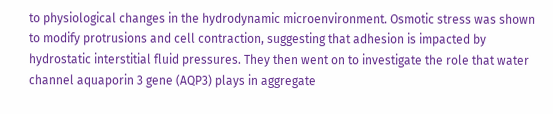to physiological changes in the hydrodynamic microenvironment. Osmotic stress was shown to modify protrusions and cell contraction, suggesting that adhesion is impacted by hydrostatic interstitial fluid pressures. They then went on to investigate the role that water channel aquaporin 3 gene (AQP3) plays in aggregate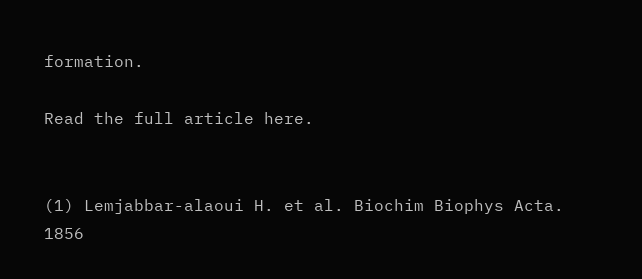formation.

Read the full article here.


(1) Lemjabbar-alaoui H. et al. Biochim Biophys Acta. 1856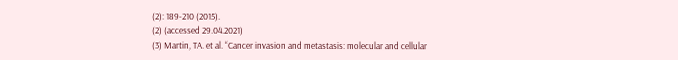(2): 189-210 (2015).
(2) (accessed 29.04.2021)
(3) Martin, TA. et al. “Cancer invasion and metastasis: molecular and cellular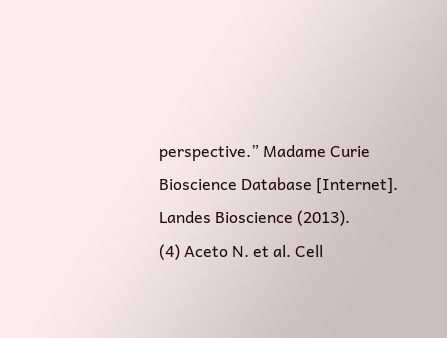perspective.” Madame Curie Bioscience Database [Internet]. Landes Bioscience (2013).
(4) Aceto N. et al. Cell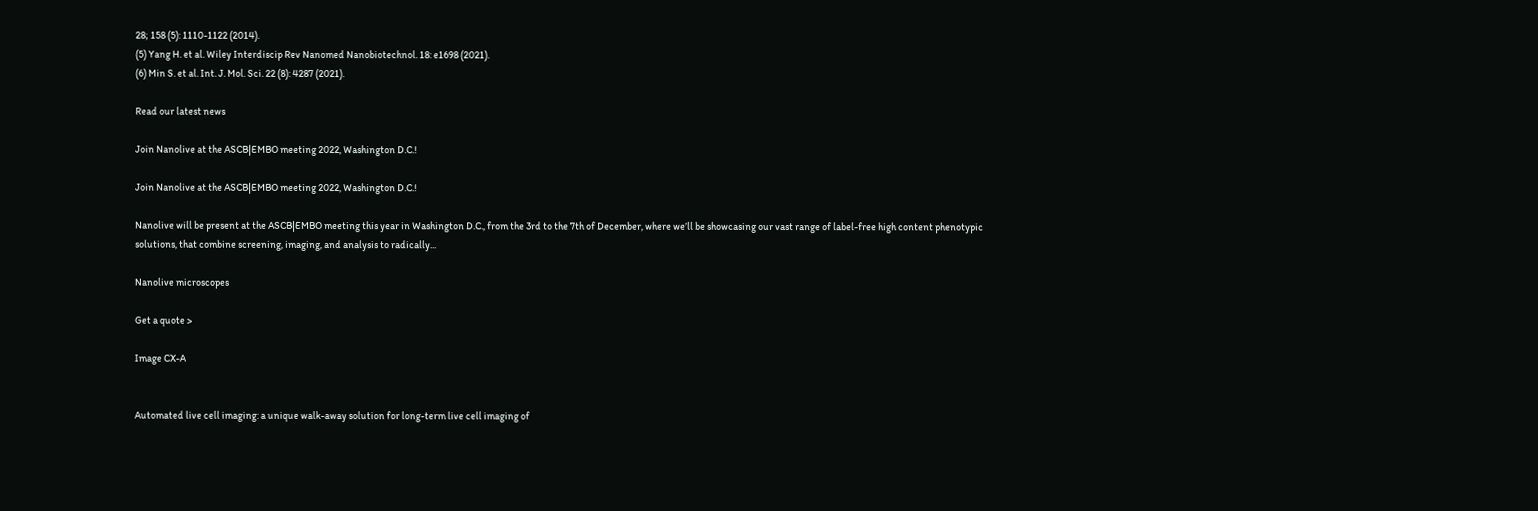28; 158 (5): 1110-1122 (2014).
(5) Yang H. et al. Wiley Interdiscip Rev Nanomed Nanobiotechnol. 18: e1698 (2021).
(6) Min S. et al. Int. J. Mol. Sci. 22 (8): 4287 (2021).

Read our latest news

Join Nanolive at the ASCB|EMBO meeting 2022, Washington D.C.!

Join Nanolive at the ASCB|EMBO meeting 2022, Washington D.C.!

Nanolive will be present at the ASCB|EMBO meeting this year in Washington D.C., from the 3rd to the 7th of December, where we’ll be showcasing our vast range of label-free high content phenotypic solutions, that combine screening, imaging, and analysis to radically...

Nanolive microscopes

Get a quote >

Image CX-A


Automated live cell imaging: a unique walk-away solution for long-term live cell imaging of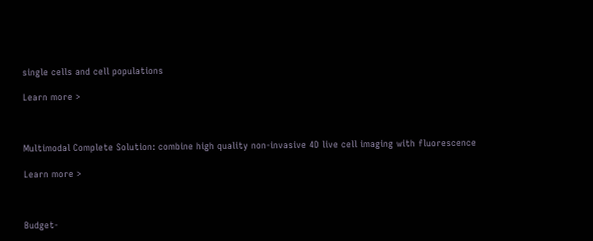single cells and cell populations

Learn more >



Multimodal Complete Solution: combine high quality non-invasive 4D live cell imaging with fluorescence

Learn more >



Budget-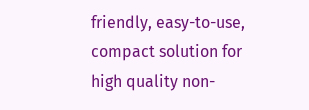friendly, easy-to-use, compact solution for high quality non-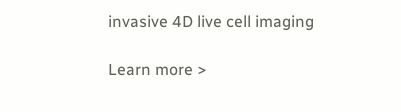invasive 4D live cell imaging

Learn more >